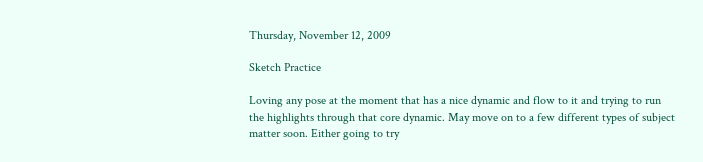Thursday, November 12, 2009

Sketch Practice

Loving any pose at the moment that has a nice dynamic and flow to it and trying to run the highlights through that core dynamic. May move on to a few different types of subject matter soon. Either going to try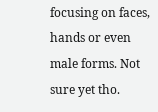focusing on faces, hands or even male forms. Not sure yet tho.